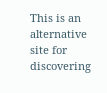This is an alternative site for discovering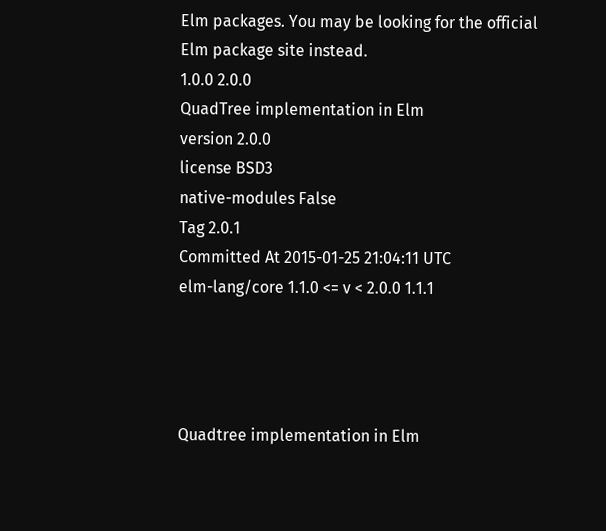Elm packages. You may be looking for the official Elm package site instead.
1.0.0 2.0.0
QuadTree implementation in Elm
version 2.0.0
license BSD3
native-modules False
Tag 2.0.1
Committed At 2015-01-25 21:04:11 UTC
elm-lang/core 1.1.0 <= v < 2.0.0 1.1.1




Quadtree implementation in Elm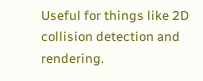Useful for things like 2D collision detection and rendering.